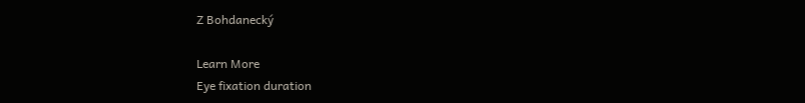Z Bohdanecký

Learn More
Eye fixation duration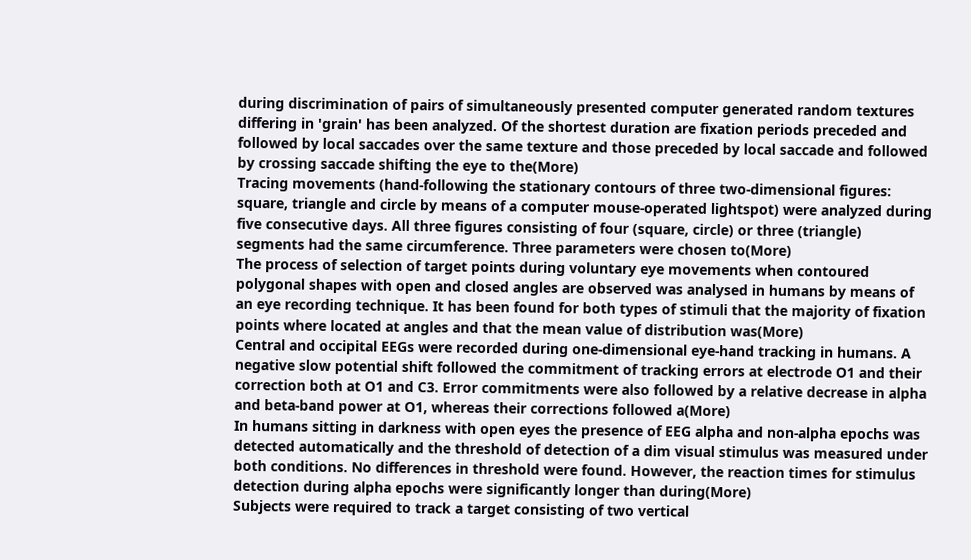during discrimination of pairs of simultaneously presented computer generated random textures differing in 'grain' has been analyzed. Of the shortest duration are fixation periods preceded and followed by local saccades over the same texture and those preceded by local saccade and followed by crossing saccade shifting the eye to the(More)
Tracing movements (hand-following the stationary contours of three two-dimensional figures: square, triangle and circle by means of a computer mouse-operated lightspot) were analyzed during five consecutive days. All three figures consisting of four (square, circle) or three (triangle) segments had the same circumference. Three parameters were chosen to(More)
The process of selection of target points during voluntary eye movements when contoured polygonal shapes with open and closed angles are observed was analysed in humans by means of an eye recording technique. It has been found for both types of stimuli that the majority of fixation points where located at angles and that the mean value of distribution was(More)
Central and occipital EEGs were recorded during one-dimensional eye-hand tracking in humans. A negative slow potential shift followed the commitment of tracking errors at electrode O1 and their correction both at O1 and C3. Error commitments were also followed by a relative decrease in alpha and beta-band power at O1, whereas their corrections followed a(More)
In humans sitting in darkness with open eyes the presence of EEG alpha and non-alpha epochs was detected automatically and the threshold of detection of a dim visual stimulus was measured under both conditions. No differences in threshold were found. However, the reaction times for stimulus detection during alpha epochs were significantly longer than during(More)
Subjects were required to track a target consisting of two vertical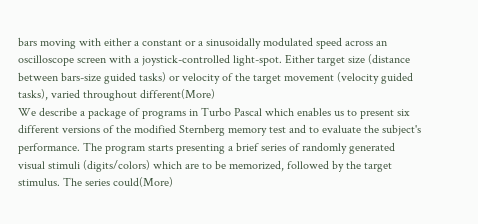bars moving with either a constant or a sinusoidally modulated speed across an oscilloscope screen with a joystick-controlled light-spot. Either target size (distance between bars-size guided tasks) or velocity of the target movement (velocity guided tasks), varied throughout different(More)
We describe a package of programs in Turbo Pascal which enables us to present six different versions of the modified Sternberg memory test and to evaluate the subject's performance. The program starts presenting a brief series of randomly generated visual stimuli (digits/colors) which are to be memorized, followed by the target stimulus. The series could(More)